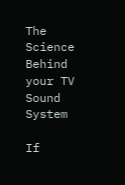The Science Behind your TV Sound System

If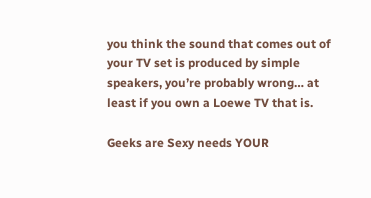you think the sound that comes out of your TV set is produced by simple speakers, you’re probably wrong… at least if you own a Loewe TV that is.

Geeks are Sexy needs YOUR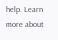help. Learn more about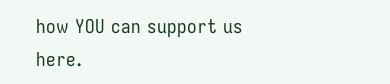how YOU can support us here.